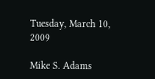Tuesday, March 10, 2009

Mike S. Adams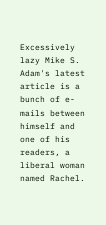Excessively lazy Mike S. Adam's latest article is a bunch of e-mails between himself and one of his readers, a liberal woman named Rachel.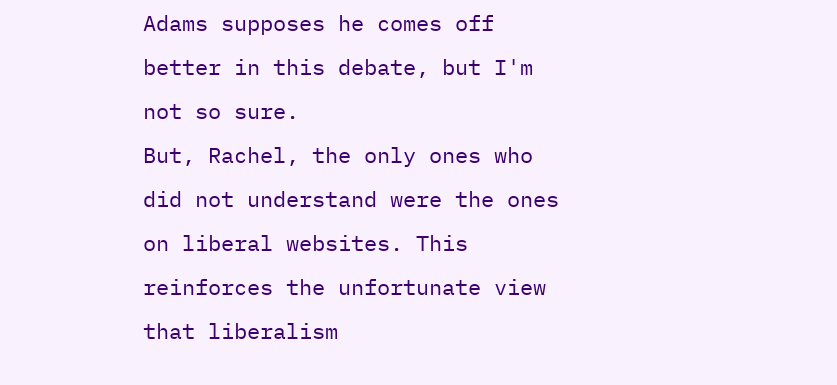Adams supposes he comes off better in this debate, but I'm not so sure.
But, Rachel, the only ones who did not understand were the ones on liberal websites. This reinforces the unfortunate view that liberalism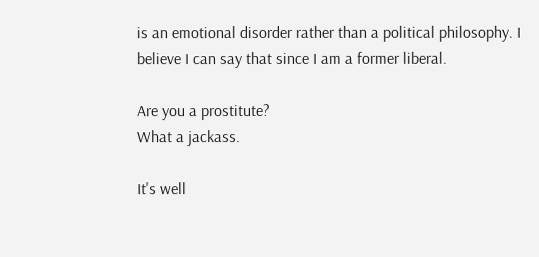is an emotional disorder rather than a political philosophy. I believe I can say that since I am a former liberal.

Are you a prostitute?
What a jackass.

It's well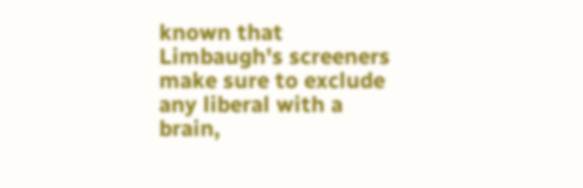known that Limbaugh's screeners make sure to exclude any liberal with a brain,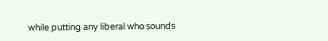while putting any liberal who sounds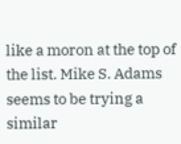like a moron at the top of the list. Mike S. Adams seems to be trying a similar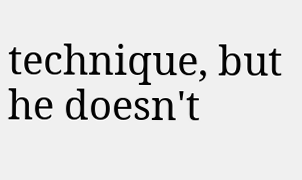technique, but he doesn't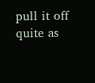pull it off quite as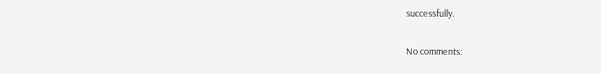successfully.

No comments: